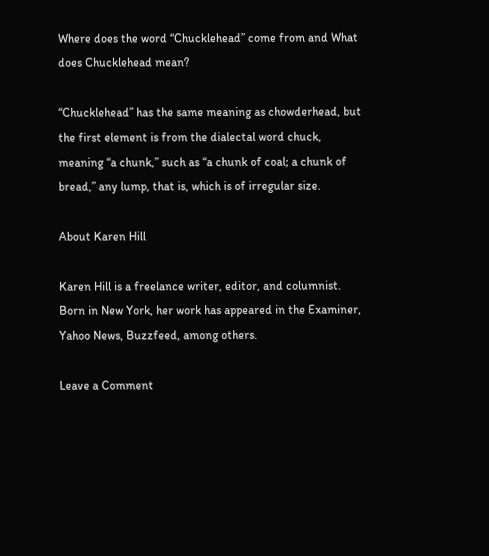Where does the word “Chucklehead” come from and What does Chucklehead mean?

“Chucklehead” has the same meaning as chowderhead, but the first element is from the dialectal word chuck, meaning “a chunk,” such as “a chunk of coal; a chunk of bread,” any lump, that is, which is of irregular size.

About Karen Hill

Karen Hill is a freelance writer, editor, and columnist. Born in New York, her work has appeared in the Examiner, Yahoo News, Buzzfeed, among others.

Leave a Comment